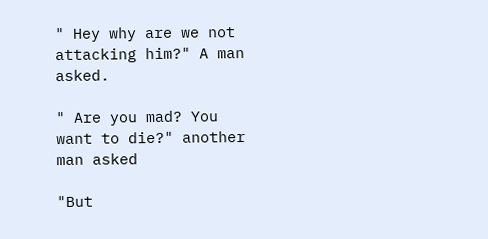" Hey why are we not attacking him?" A man asked.

" Are you mad? You want to die?" another man asked

"But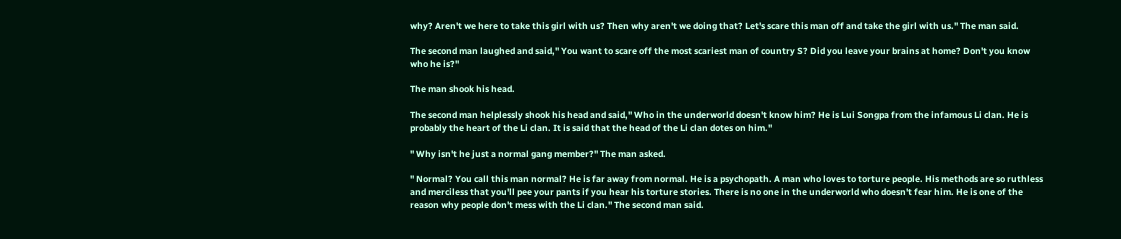why? Aren't we here to take this girl with us? Then why aren't we doing that? Let's scare this man off and take the girl with us." The man said.

The second man laughed and said," You want to scare off the most scariest man of country S? Did you leave your brains at home? Don't you know who he is?"

The man shook his head.

The second man helplessly shook his head and said," Who in the underworld doesn't know him? He is Lui Songpa from the infamous Li clan. He is probably the heart of the Li clan. It is said that the head of the Li clan dotes on him."

" Why isn't he just a normal gang member?" The man asked.

" Normal? You call this man normal? He is far away from normal. He is a psychopath. A man who loves to torture people. His methods are so ruthless and merciless that you'll pee your pants if you hear his torture stories. There is no one in the underworld who doesn't fear him. He is one of the reason why people don't mess with the Li clan." The second man said.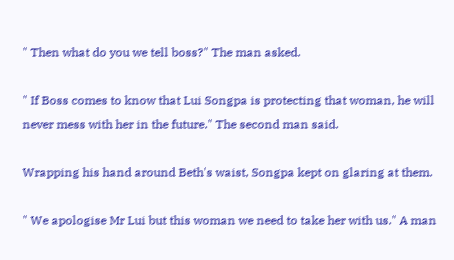" Then what do you we tell boss?" The man asked.

" If Boss comes to know that Lui Songpa is protecting that woman, he will never mess with her in the future." The second man said.

Wrapping his hand around Beth's waist, Songpa kept on glaring at them.

" We apologise Mr Lui but this woman we need to take her with us." A man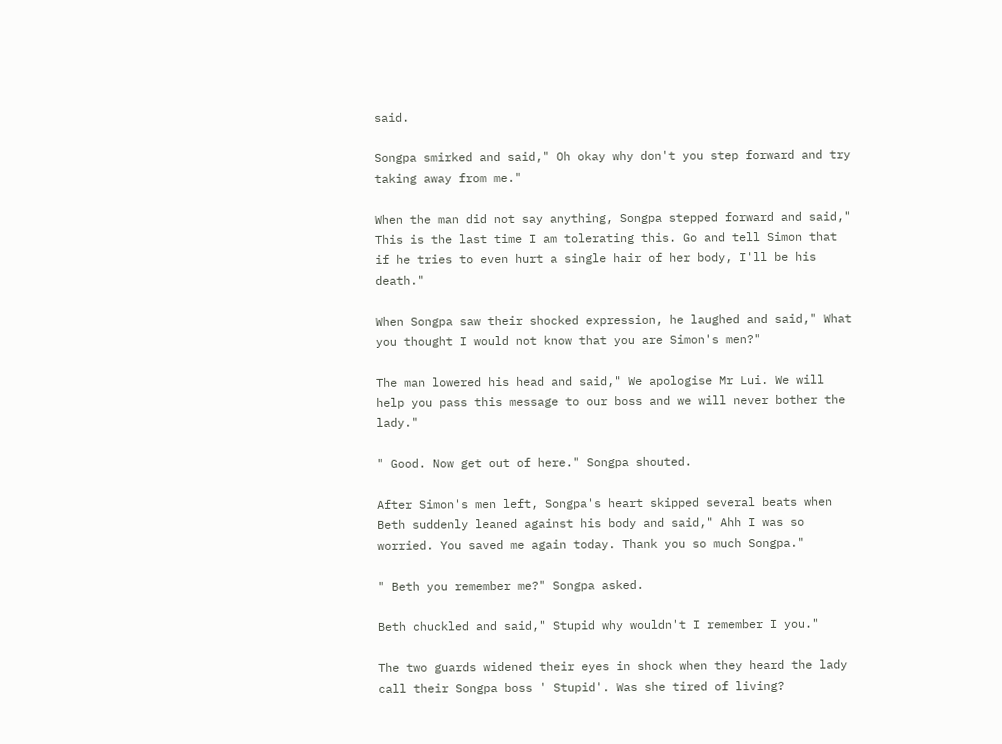said.

Songpa smirked and said," Oh okay why don't you step forward and try taking away from me."

When the man did not say anything, Songpa stepped forward and said," This is the last time I am tolerating this. Go and tell Simon that if he tries to even hurt a single hair of her body, I'll be his death."

When Songpa saw their shocked expression, he laughed and said," What you thought I would not know that you are Simon's men?"

The man lowered his head and said," We apologise Mr Lui. We will help you pass this message to our boss and we will never bother the lady."

" Good. Now get out of here." Songpa shouted.

After Simon's men left, Songpa's heart skipped several beats when Beth suddenly leaned against his body and said," Ahh I was so worried. You saved me again today. Thank you so much Songpa."

" Beth you remember me?" Songpa asked.

Beth chuckled and said," Stupid why wouldn't I remember I you."

The two guards widened their eyes in shock when they heard the lady call their Songpa boss ' Stupid'. Was she tired of living?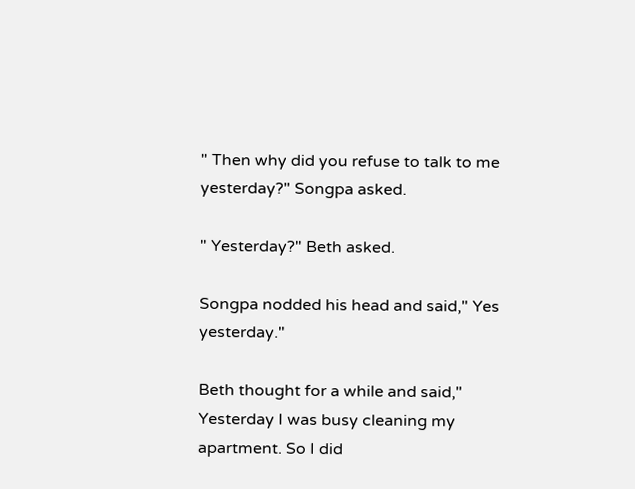" Then why did you refuse to talk to me yesterday?" Songpa asked.

" Yesterday?" Beth asked.

Songpa nodded his head and said," Yes yesterday."

Beth thought for a while and said," Yesterday I was busy cleaning my apartment. So I did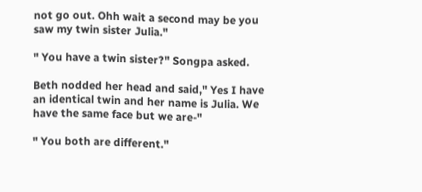not go out. Ohh wait a second may be you saw my twin sister Julia."

" You have a twin sister?" Songpa asked.

Beth nodded her head and said," Yes I have an identical twin and her name is Julia. We have the same face but we are-"

" You both are different."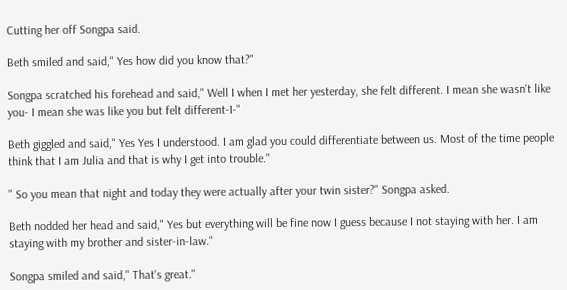Cutting her off Songpa said.

Beth smiled and said," Yes how did you know that?"

Songpa scratched his forehead and said," Well I when I met her yesterday, she felt different. I mean she wasn't like you- I mean she was like you but felt different-I-"

Beth giggled and said," Yes Yes I understood. I am glad you could differentiate between us. Most of the time people think that I am Julia and that is why I get into trouble."

" So you mean that night and today they were actually after your twin sister?" Songpa asked.

Beth nodded her head and said," Yes but everything will be fine now I guess because I not staying with her. I am staying with my brother and sister-in-law."

Songpa smiled and said," That's great."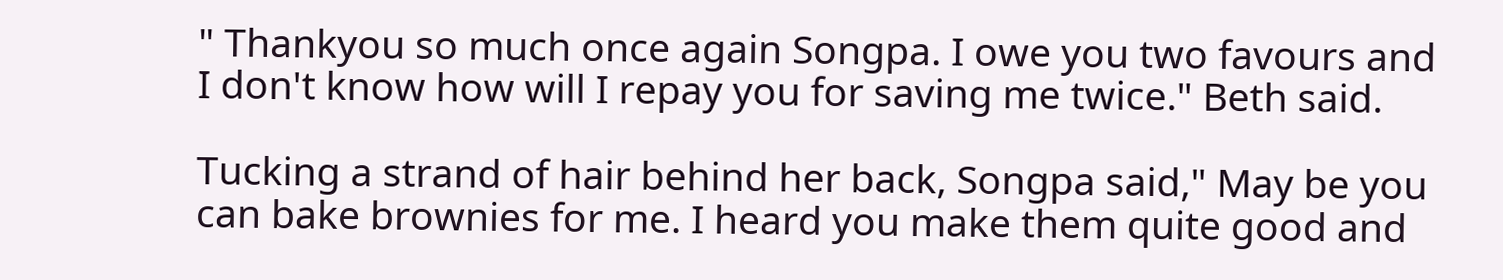" Thankyou so much once again Songpa. I owe you two favours and I don't know how will I repay you for saving me twice." Beth said.

Tucking a strand of hair behind her back, Songpa said," May be you can bake brownies for me. I heard you make them quite good and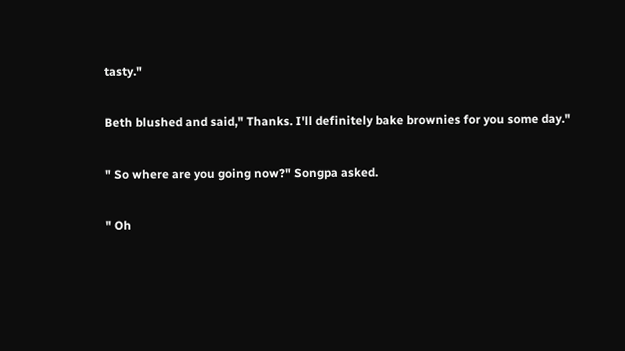tasty."

Beth blushed and said," Thanks. I'll definitely bake brownies for you some day."

" So where are you going now?" Songpa asked.

" Oh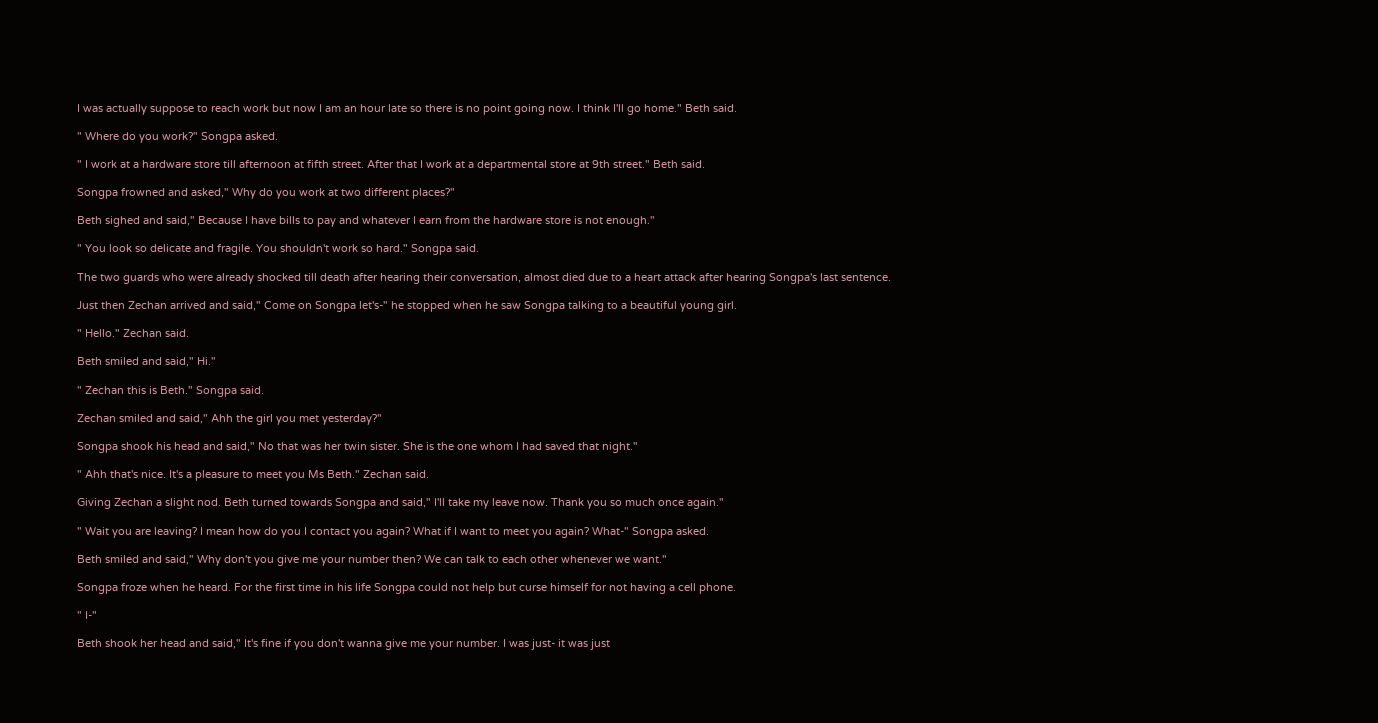I was actually suppose to reach work but now I am an hour late so there is no point going now. I think I'll go home." Beth said.

" Where do you work?" Songpa asked.

" I work at a hardware store till afternoon at fifth street. After that I work at a departmental store at 9th street." Beth said.

Songpa frowned and asked," Why do you work at two different places?"

Beth sighed and said," Because I have bills to pay and whatever I earn from the hardware store is not enough."

" You look so delicate and fragile. You shouldn't work so hard." Songpa said.

The two guards who were already shocked till death after hearing their conversation, almost died due to a heart attack after hearing Songpa's last sentence.

Just then Zechan arrived and said," Come on Songpa let's-" he stopped when he saw Songpa talking to a beautiful young girl.

" Hello." Zechan said.

Beth smiled and said," Hi."

" Zechan this is Beth." Songpa said.

Zechan smiled and said," Ahh the girl you met yesterday?"

Songpa shook his head and said," No that was her twin sister. She is the one whom I had saved that night."

" Ahh that's nice. It's a pleasure to meet you Ms Beth." Zechan said.

Giving Zechan a slight nod. Beth turned towards Songpa and said," I'll take my leave now. Thank you so much once again."

" Wait you are leaving? I mean how do you I contact you again? What if I want to meet you again? What-" Songpa asked.

Beth smiled and said," Why don't you give me your number then? We can talk to each other whenever we want."

Songpa froze when he heard. For the first time in his life Songpa could not help but curse himself for not having a cell phone.

" I-"

Beth shook her head and said," It's fine if you don't wanna give me your number. I was just- it was just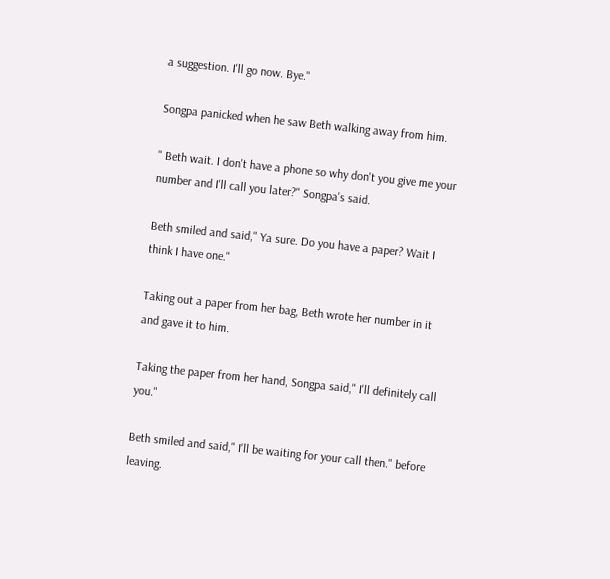a suggestion. I'll go now. Bye."

Songpa panicked when he saw Beth walking away from him.

" Beth wait. I don't have a phone so why don't you give me your number and I'll call you later?" Songpa's said.

Beth smiled and said," Ya sure. Do you have a paper? Wait I think I have one."

Taking out a paper from her bag, Beth wrote her number in it and gave it to him.

Taking the paper from her hand, Songpa said," I'll definitely call you."

Beth smiled and said," I'll be waiting for your call then." before leaving.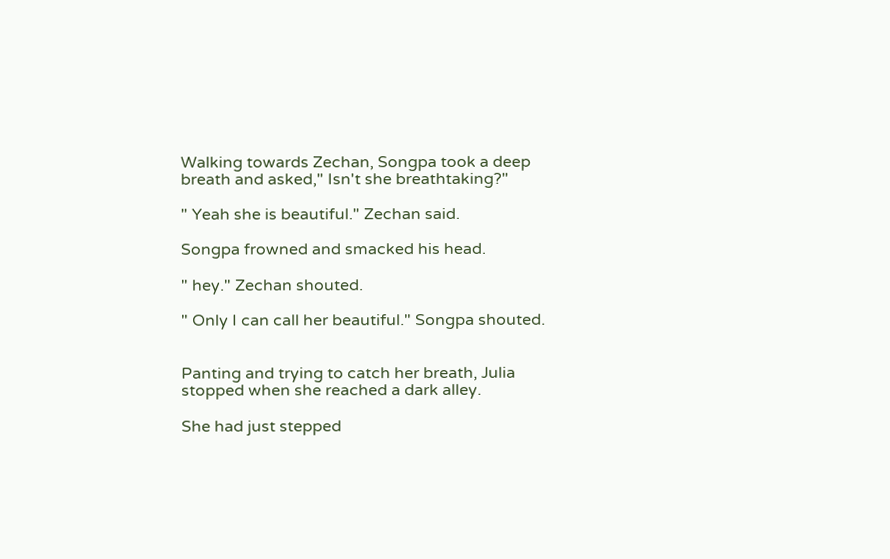Walking towards Zechan, Songpa took a deep breath and asked," Isn't she breathtaking?"

" Yeah she is beautiful." Zechan said.

Songpa frowned and smacked his head.

" hey." Zechan shouted.

" Only I can call her beautiful." Songpa shouted.


Panting and trying to catch her breath, Julia stopped when she reached a dark alley.

She had just stepped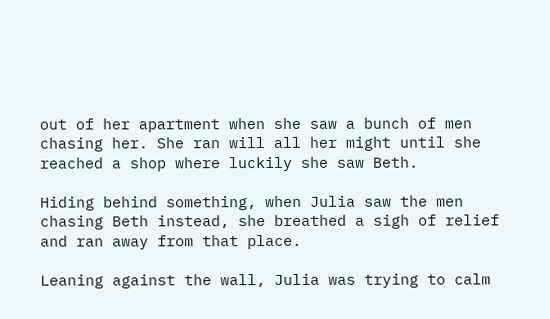out of her apartment when she saw a bunch of men chasing her. She ran will all her might until she reached a shop where luckily she saw Beth.

Hiding behind something, when Julia saw the men chasing Beth instead, she breathed a sigh of relief and ran away from that place.

Leaning against the wall, Julia was trying to calm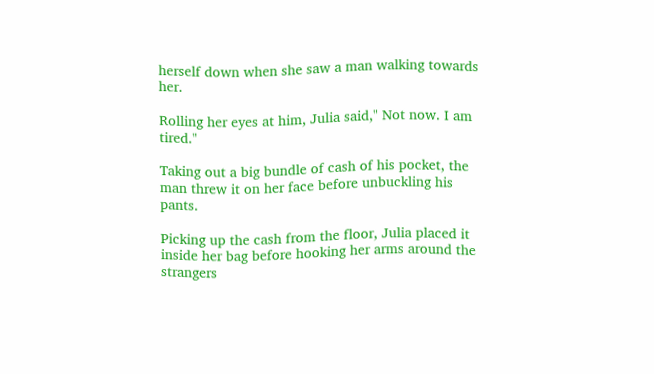herself down when she saw a man walking towards her.

Rolling her eyes at him, Julia said," Not now. I am tired."

Taking out a big bundle of cash of his pocket, the man threw it on her face before unbuckling his pants.

Picking up the cash from the floor, Julia placed it inside her bag before hooking her arms around the strangers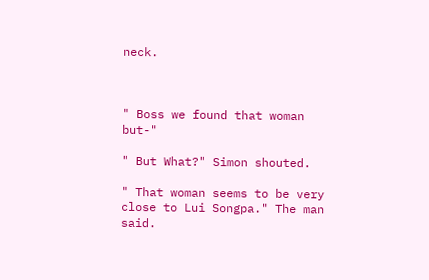neck.



" Boss we found that woman but-"

" But What?" Simon shouted.

" That woman seems to be very close to Lui Songpa." The man said.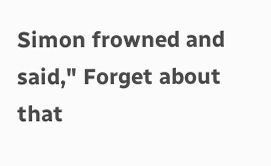Simon frowned and said," Forget about that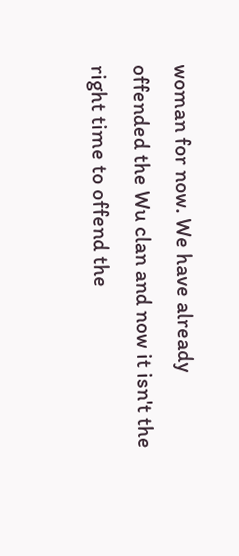woman for now. We have already offended the Wu clan and now it isn't the right time to offend the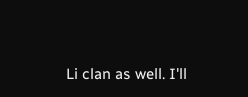Li clan as well. I'll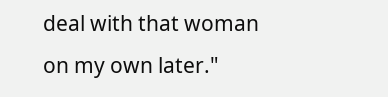deal with that woman on my own later."